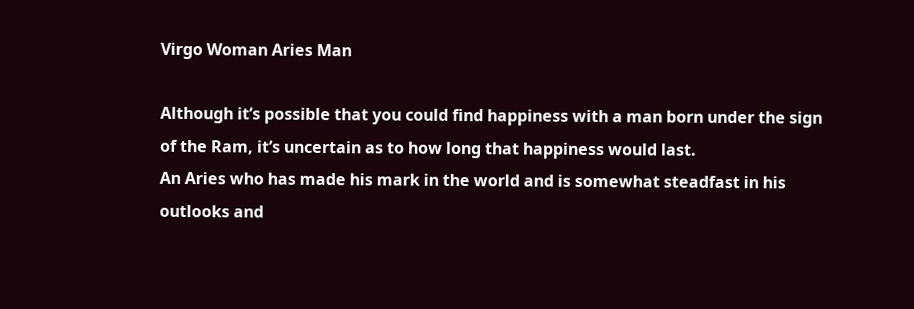Virgo Woman Aries Man

Although it’s possible that you could find happiness with a man born under the sign of the Ram, it’s uncertain as to how long that happiness would last.
An Aries who has made his mark in the world and is somewhat steadfast in his outlooks and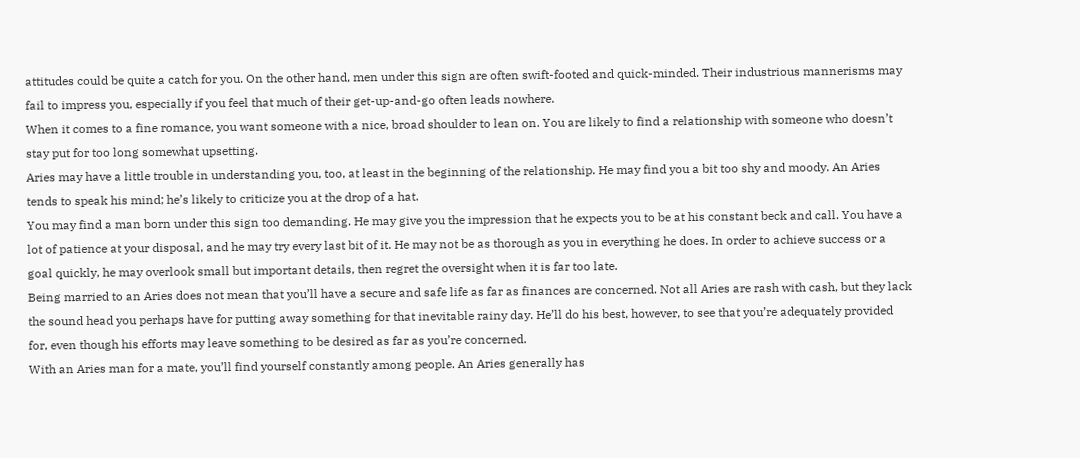attitudes could be quite a catch for you. On the other hand, men under this sign are often swift-footed and quick-minded. Their industrious mannerisms may fail to impress you, especially if you feel that much of their get-up-and-go often leads nowhere.
When it comes to a fine romance, you want someone with a nice, broad shoulder to lean on. You are likely to find a relationship with someone who doesn’t stay put for too long somewhat upsetting.
Aries may have a little trouble in understanding you, too, at least in the beginning of the relationship. He may find you a bit too shy and moody. An Aries tends to speak his mind; he’s likely to criticize you at the drop of a hat.
You may find a man born under this sign too demanding. He may give you the impression that he expects you to be at his constant beck and call. You have a lot of patience at your disposal, and he may try every last bit of it. He may not be as thorough as you in everything he does. In order to achieve success or a goal quickly, he may overlook small but important details, then regret the oversight when it is far too late.
Being married to an Aries does not mean that you’ll have a secure and safe life as far as finances are concerned. Not all Aries are rash with cash, but they lack the sound head you perhaps have for putting away something for that inevitable rainy day. He’ll do his best, however, to see that you’re adequately provided for, even though his efforts may leave something to be desired as far as you’re concerned.
With an Aries man for a mate, you’ll find yourself constantly among people. An Aries generally has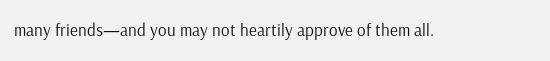many friends—and you may not heartily approve of them all.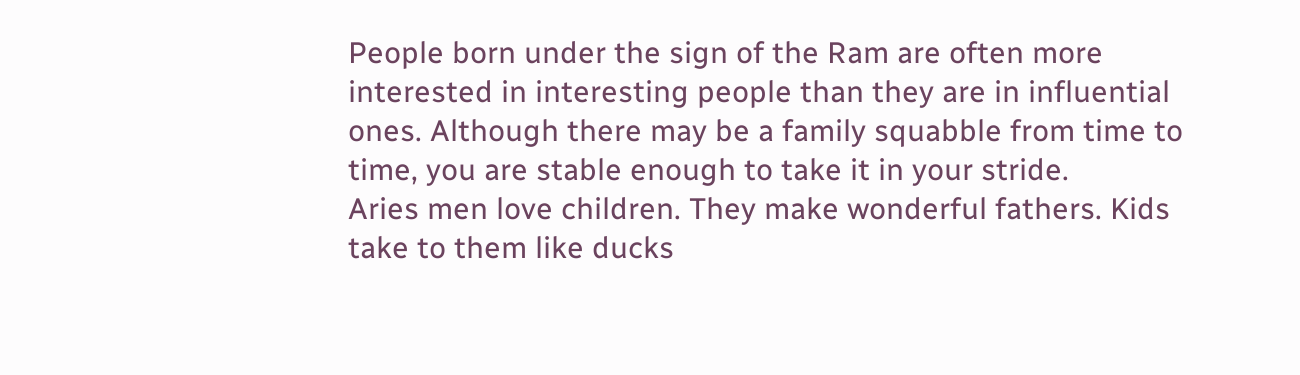People born under the sign of the Ram are often more interested in interesting people than they are in influential ones. Although there may be a family squabble from time to time, you are stable enough to take it in your stride.
Aries men love children. They make wonderful fathers. Kids take to them like ducks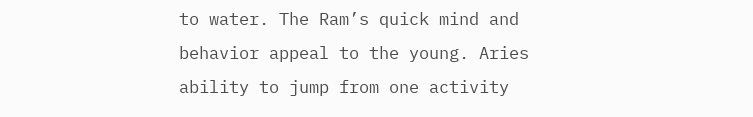to water. The Ram’s quick mind and behavior appeal to the young. Aries ability to jump from one activity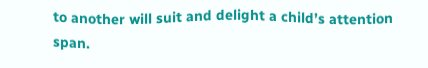to another will suit and delight a child’s attention span.